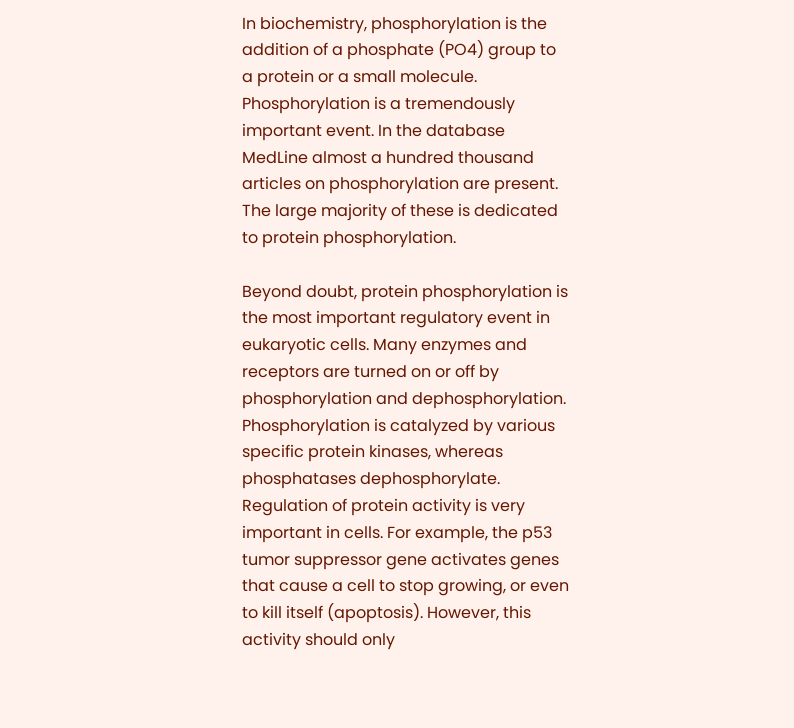In biochemistry, phosphorylation is the addition of a phosphate (PO4) group to a protein or a small molecule. Phosphorylation is a tremendously important event. In the database MedLine almost a hundred thousand articles on phosphorylation are present. The large majority of these is dedicated to protein phosphorylation.

Beyond doubt, protein phosphorylation is the most important regulatory event in eukaryotic cells. Many enzymes and receptors are turned on or off by phosphorylation and dephosphorylation. Phosphorylation is catalyzed by various specific protein kinases, whereas phosphatases dephosphorylate. Regulation of protein activity is very important in cells. For example, the p53 tumor suppressor gene activates genes that cause a cell to stop growing, or even to kill itself (apoptosis). However, this activity should only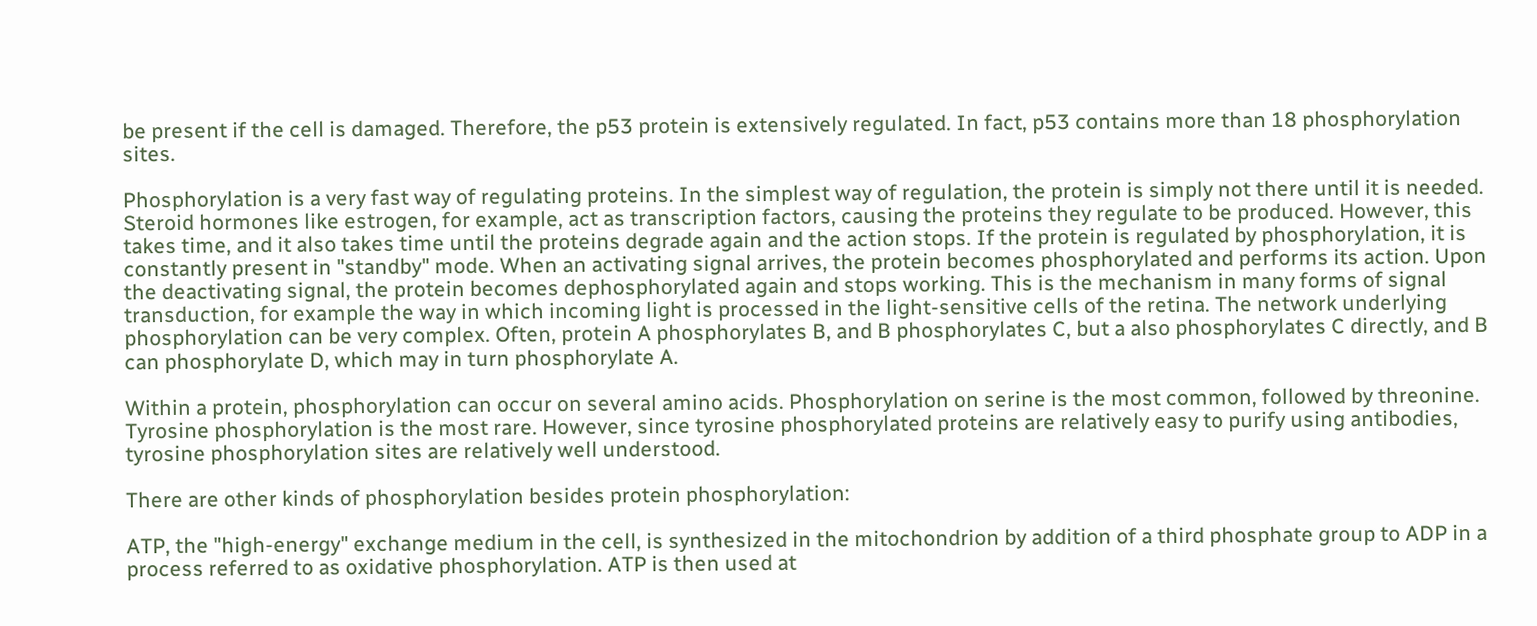be present if the cell is damaged. Therefore, the p53 protein is extensively regulated. In fact, p53 contains more than 18 phosphorylation sites.

Phosphorylation is a very fast way of regulating proteins. In the simplest way of regulation, the protein is simply not there until it is needed. Steroid hormones like estrogen, for example, act as transcription factors, causing the proteins they regulate to be produced. However, this takes time, and it also takes time until the proteins degrade again and the action stops. If the protein is regulated by phosphorylation, it is constantly present in "standby" mode. When an activating signal arrives, the protein becomes phosphorylated and performs its action. Upon the deactivating signal, the protein becomes dephosphorylated again and stops working. This is the mechanism in many forms of signal transduction, for example the way in which incoming light is processed in the light-sensitive cells of the retina. The network underlying phosphorylation can be very complex. Often, protein A phosphorylates B, and B phosphorylates C, but a also phosphorylates C directly, and B can phosphorylate D, which may in turn phosphorylate A.

Within a protein, phosphorylation can occur on several amino acids. Phosphorylation on serine is the most common, followed by threonine. Tyrosine phosphorylation is the most rare. However, since tyrosine phosphorylated proteins are relatively easy to purify using antibodies, tyrosine phosphorylation sites are relatively well understood.

There are other kinds of phosphorylation besides protein phosphorylation:

ATP, the "high-energy" exchange medium in the cell, is synthesized in the mitochondrion by addition of a third phosphate group to ADP in a process referred to as oxidative phosphorylation. ATP is then used at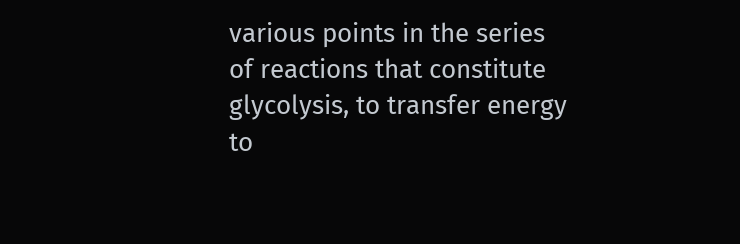various points in the series of reactions that constitute glycolysis, to transfer energy to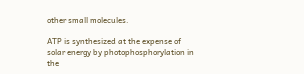other small molecules.

ATP is synthesized at the expense of solar energy by photophosphorylation in the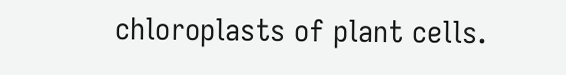chloroplasts of plant cells.